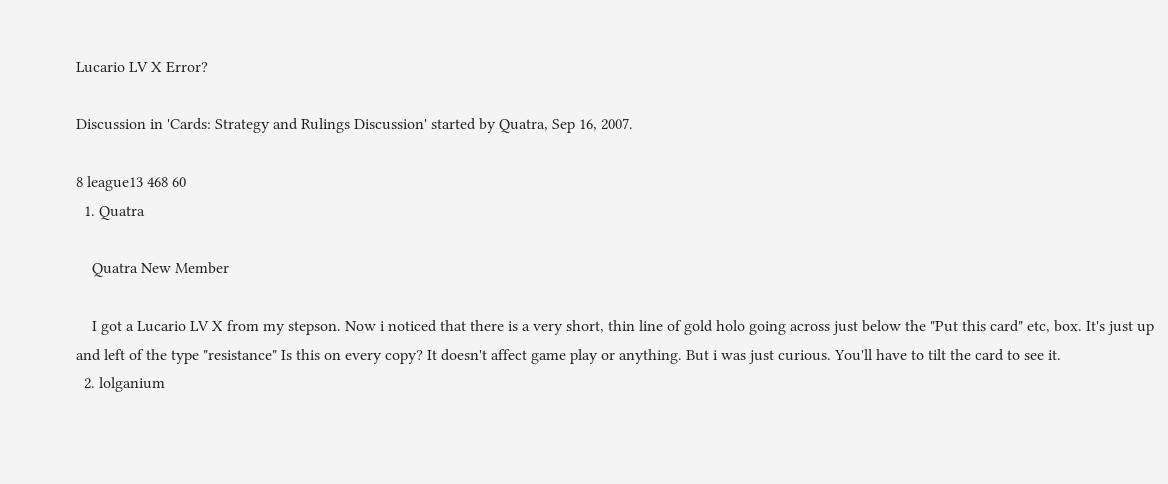Lucario LV X Error?

Discussion in 'Cards: Strategy and Rulings Discussion' started by Quatra, Sep 16, 2007.

8 league13 468 60
  1. Quatra

    Quatra New Member

    I got a Lucario LV X from my stepson. Now i noticed that there is a very short, thin line of gold holo going across just below the "Put this card" etc, box. It's just up and left of the type "resistance" Is this on every copy? It doesn't affect game play or anything. But i was just curious. You'll have to tilt the card to see it.
  2. lolganium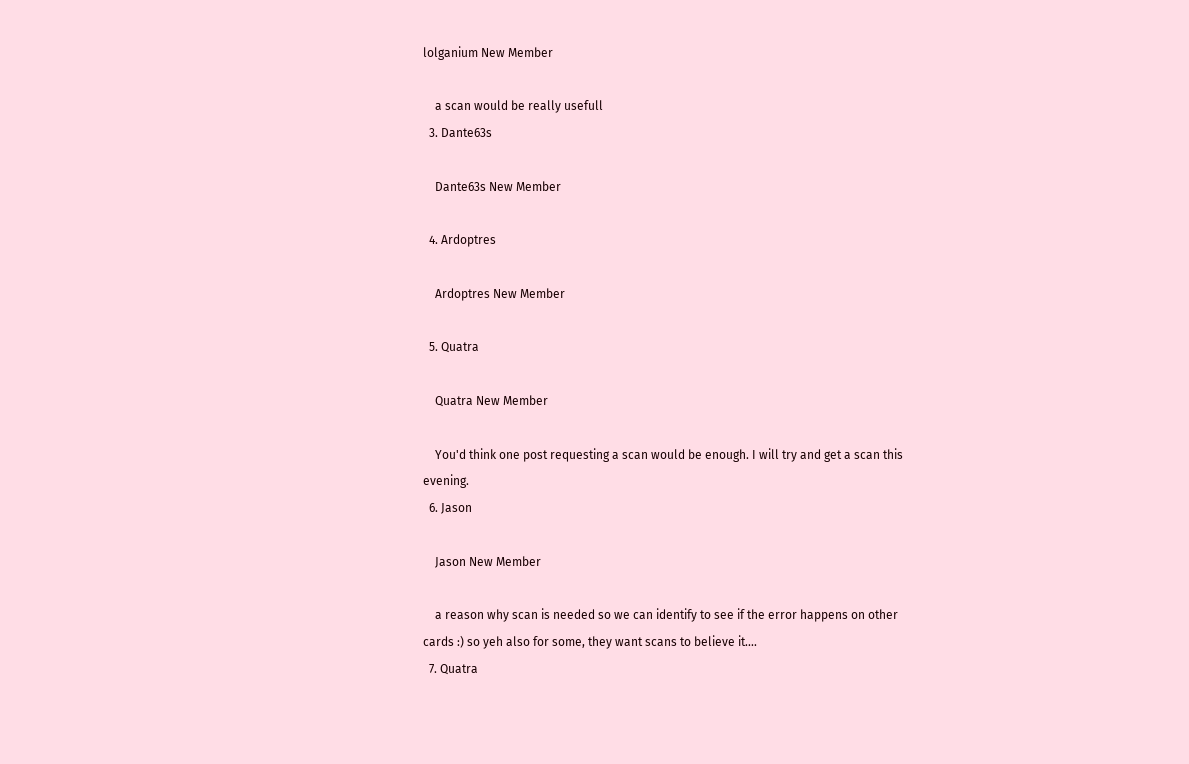lolganium New Member

    a scan would be really usefull
  3. Dante63s

    Dante63s New Member

  4. Ardoptres

    Ardoptres New Member

  5. Quatra

    Quatra New Member

    You'd think one post requesting a scan would be enough. I will try and get a scan this evening.
  6. Jason

    Jason New Member

    a reason why scan is needed so we can identify to see if the error happens on other cards :) so yeh also for some, they want scans to believe it....
  7. Quatra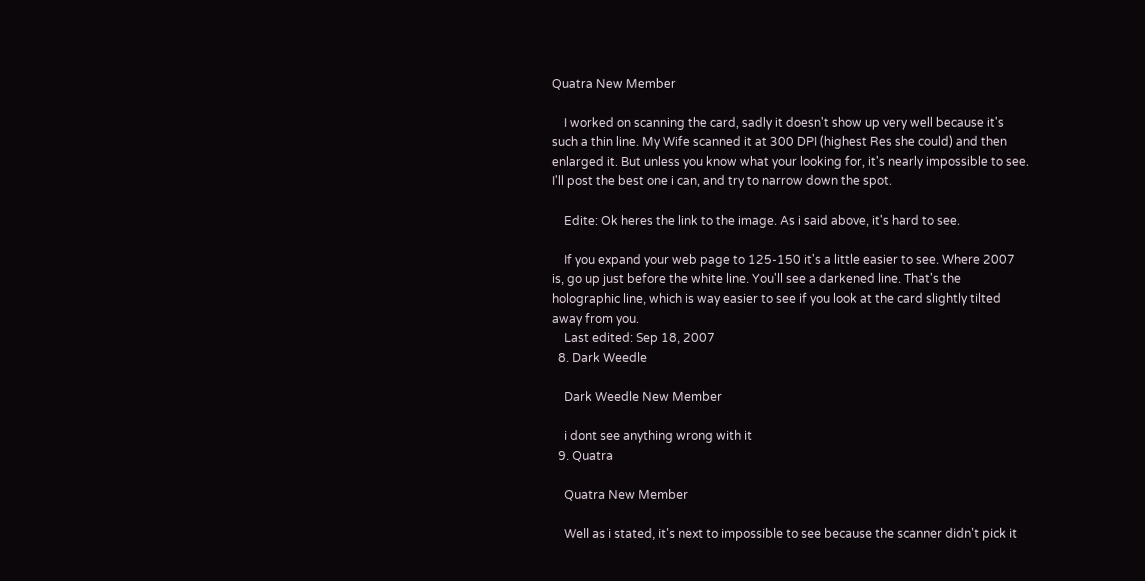Quatra New Member

    I worked on scanning the card, sadly it doesn't show up very well because it's such a thin line. My Wife scanned it at 300 DPI (highest Res she could) and then enlarged it. But unless you know what your looking for, it's nearly impossible to see. I'll post the best one i can, and try to narrow down the spot.

    Edite: Ok heres the link to the image. As i said above, it's hard to see.

    If you expand your web page to 125-150 it's a little easier to see. Where 2007 is, go up just before the white line. You'll see a darkened line. That's the holographic line, which is way easier to see if you look at the card slightly tilted away from you.
    Last edited: Sep 18, 2007
  8. Dark Weedle

    Dark Weedle New Member

    i dont see anything wrong with it
  9. Quatra

    Quatra New Member

    Well as i stated, it's next to impossible to see because the scanner didn't pick it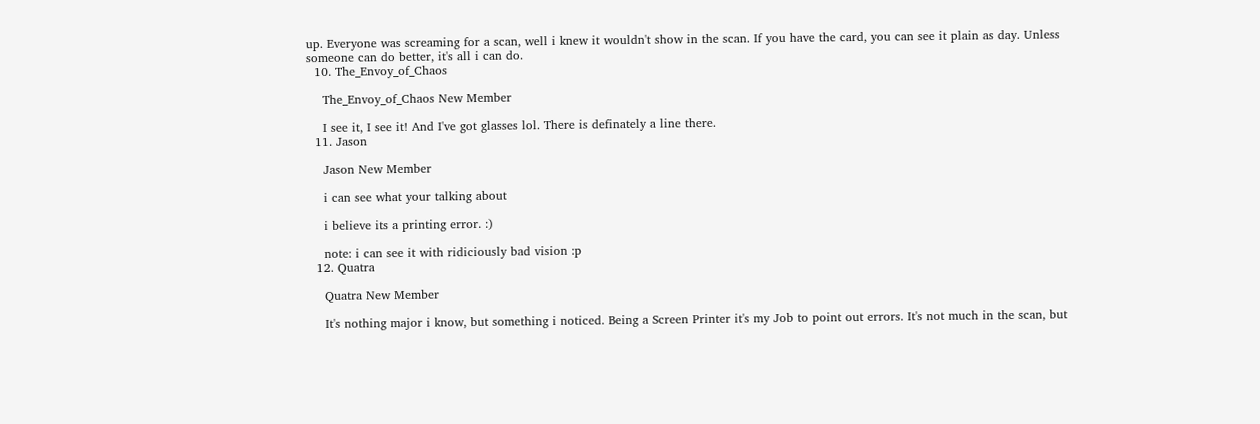up. Everyone was screaming for a scan, well i knew it wouldn't show in the scan. If you have the card, you can see it plain as day. Unless someone can do better, it's all i can do.
  10. The_Envoy_of_Chaos

    The_Envoy_of_Chaos New Member

    I see it, I see it! And I've got glasses lol. There is definately a line there.
  11. Jason

    Jason New Member

    i can see what your talking about

    i believe its a printing error. :)

    note: i can see it with ridiciously bad vision :p
  12. Quatra

    Quatra New Member

    It's nothing major i know, but something i noticed. Being a Screen Printer it's my Job to point out errors. It's not much in the scan, but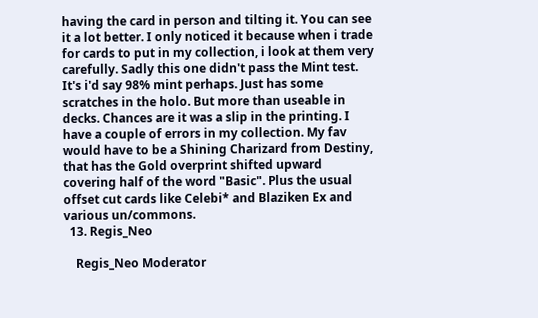having the card in person and tilting it. You can see it a lot better. I only noticed it because when i trade for cards to put in my collection, i look at them very carefully. Sadly this one didn't pass the Mint test. It's i'd say 98% mint perhaps. Just has some scratches in the holo. But more than useable in decks. Chances are it was a slip in the printing. I have a couple of errors in my collection. My fav would have to be a Shining Charizard from Destiny, that has the Gold overprint shifted upward covering half of the word "Basic". Plus the usual offset cut cards like Celebi* and Blaziken Ex and various un/commons.
  13. Regis_Neo

    Regis_Neo Moderator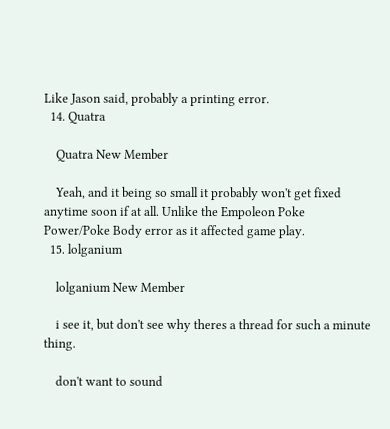Like Jason said, probably a printing error.
  14. Quatra

    Quatra New Member

    Yeah, and it being so small it probably won't get fixed anytime soon if at all. Unlike the Empoleon Poke Power/Poke Body error as it affected game play.
  15. lolganium

    lolganium New Member

    i see it, but don't see why theres a thread for such a minute thing.

    don't want to sound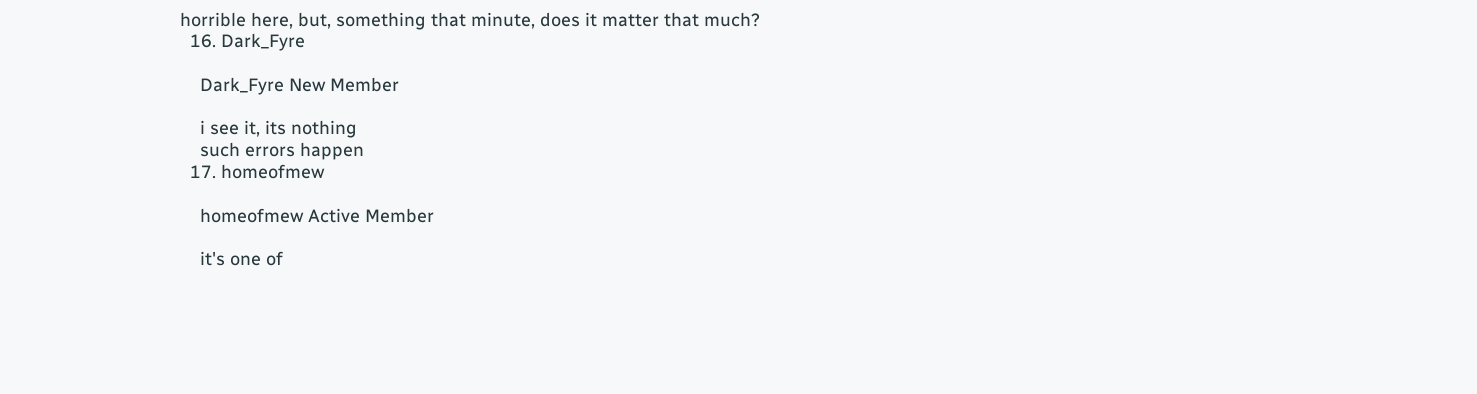horrible here, but, something that minute, does it matter that much?
  16. Dark_Fyre

    Dark_Fyre New Member

    i see it, its nothing
    such errors happen
  17. homeofmew

    homeofmew Active Member

    it's one of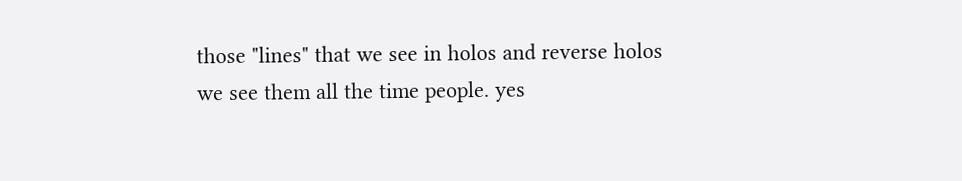those "lines" that we see in holos and reverse holos we see them all the time people. yes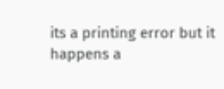its a printing error but it happens a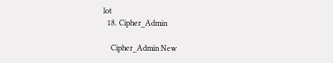lot
  18. Cipher_Admin

    Cipher_Admin New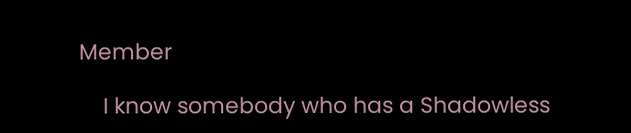Member

    I know somebody who has a Shadowless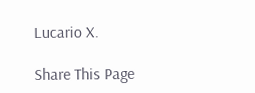Lucario X.

Share This Page